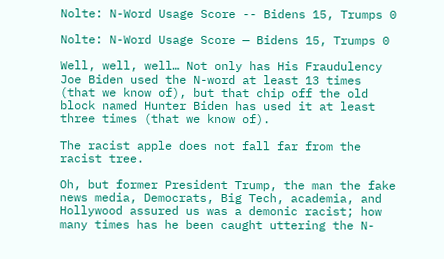Nolte: N-Word Usage Score -- Bidens 15, Trumps 0

Nolte: N-Word Usage Score — Bidens 15, Trumps 0

Well, well, well… Not only has His Fraudulency Joe Biden used the N-word at least 13 times (that we know of), but that chip off the old block named Hunter Biden has used it at least three times (that we know of).

The racist apple does not fall far from the racist tree.

Oh, but former President Trump, the man the fake news media, Democrats, Big Tech, academia, and Hollywood assured us was a demonic racist; how many times has he been caught uttering the N-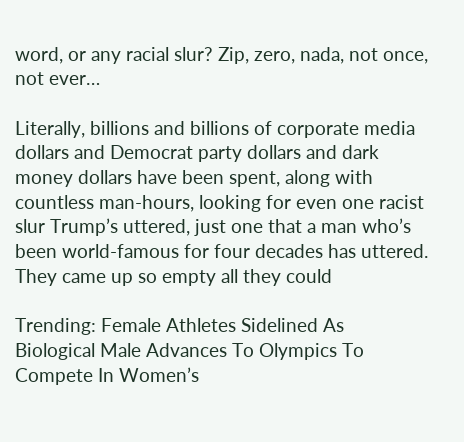word, or any racial slur? Zip, zero, nada, not once, not ever…

Literally, billions and billions of corporate media dollars and Democrat party dollars and dark money dollars have been spent, along with countless man-hours, looking for even one racist slur Trump’s uttered, just one that a man who’s been world-famous for four decades has uttered. They came up so empty all they could

Trending: Female Athletes Sidelined As Biological Male Advances To Olympics To Compete In Women’s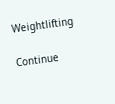Weightlifting

Continue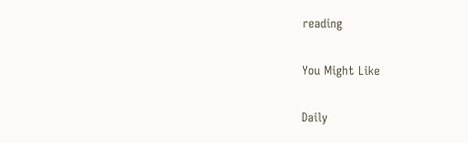reading

You Might Like

Daily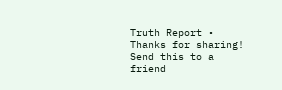Truth Report •
Thanks for sharing!
Send this to a friend